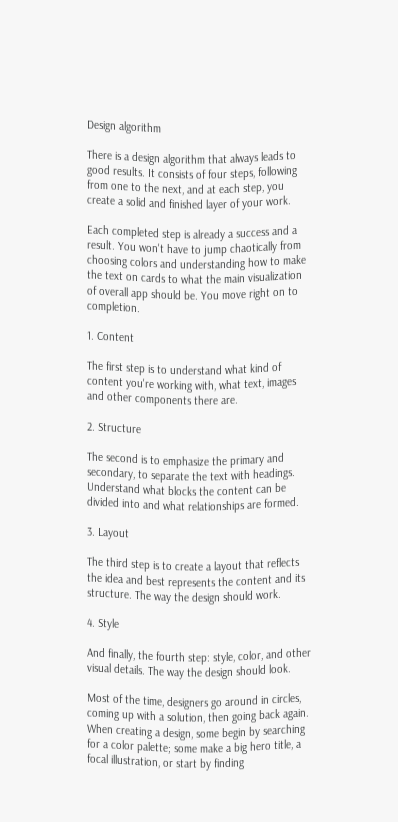Design algorithm

There is a design algorithm that always leads to good results. It consists of four steps, following from one to the next, and at each step, you create a solid and finished layer of your work.

Each completed step is already a success and a result. You won't have to jump chaotically from choosing colors and understanding how to make the text on cards to what the main visualization of overall app should be. You move right on to completion.

1. Content

The first step is to understand what kind of content you're working with, what text, images and other components there are.

2. Structure

The second is to emphasize the primary and secondary, to separate the text with headings. Understand what blocks the content can be divided into and what relationships are formed.

3. Layout

The third step is to create a layout that reflects the idea and best represents the content and its structure. The way the design should work.

4. Style

And finally, the fourth step: style, color, and other visual details. The way the design should look.

Most of the time, designers go around in circles, coming up with a solution, then going back again. When creating a design, some begin by searching for a color palette; some make a big hero title, a focal illustration, or start by finding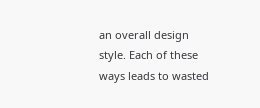an overall design style. Each of these ways leads to wasted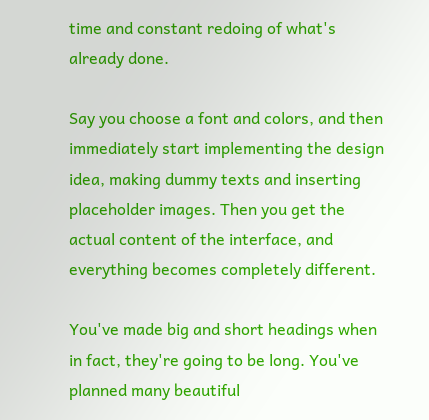time and constant redoing of what's already done.

Say you choose a font and colors, and then immediately start implementing the design idea, making dummy texts and inserting placeholder images. Then you get the actual content of the interface, and everything becomes completely different.

You've made big and short headings when in fact, they're going to be long. You've planned many beautiful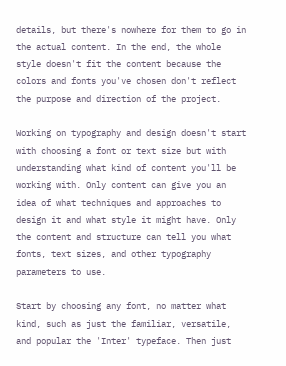details, but there's nowhere for them to go in the actual content. In the end, the whole style doesn't fit the content because the colors and fonts you've chosen don't reflect the purpose and direction of the project.

Working on typography and design doesn't start with choosing a font or text size but with understanding what kind of content you'll be working with. Only content can give you an idea of what techniques and approaches to design it and what style it might have. Only the content and structure can tell you what fonts, text sizes, and other typography parameters to use.

Start by choosing any font, no matter what kind, such as just the familiar, versatile, and popular the 'Inter' typeface. Then just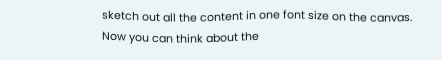sketch out all the content in one font size on the canvas. Now you can think about the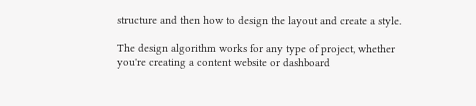structure and then how to design the layout and create a style.

The design algorithm works for any type of project, whether you're creating a content website or dashboard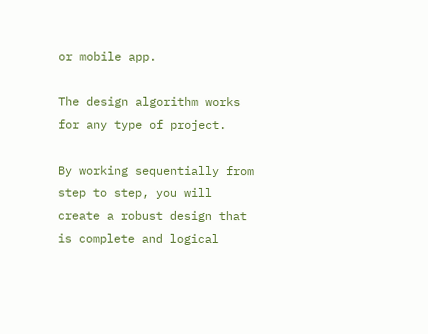or mobile app.

The design algorithm works for any type of project.

By working sequentially from step to step, you will create a robust design that is complete and logical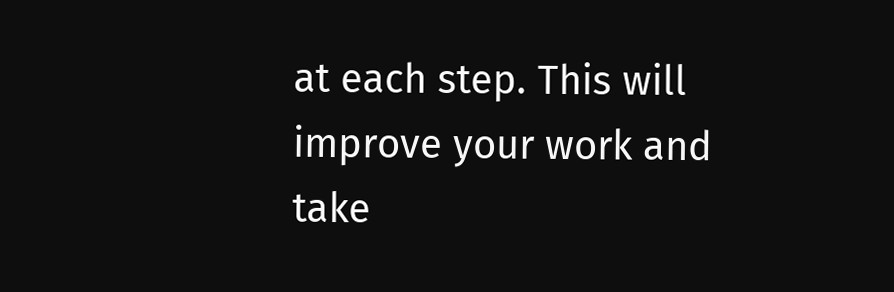at each step. This will improve your work and take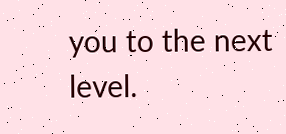you to the next level.